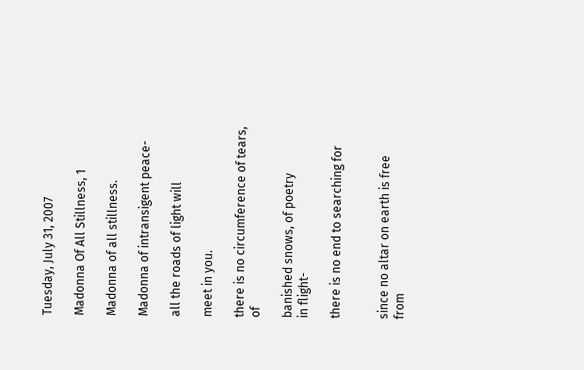Tuesday, July 31, 2007

Madonna Of All Stillness, 1

Madonna of all stillness.

Madonna of intransigent peace-

all the roads of light will

meet in you.

there is no circumference of tears, of

banished snows, of poetry
in flight-

there is no end to searching for


since no altar on earth is free
from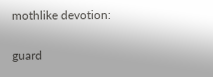mothlike devotion:

guard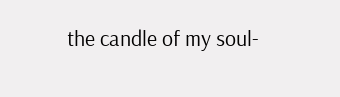the candle of my soul-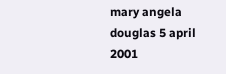mary angela douglas 5 april 2001